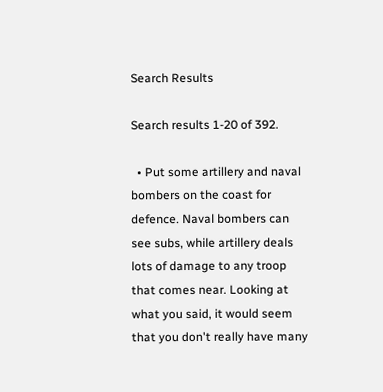Search Results

Search results 1-20 of 392.

  • Put some artillery and naval bombers on the coast for defence. Naval bombers can see subs, while artillery deals lots of damage to any troop that comes near. Looking at what you said, it would seem that you don't really have many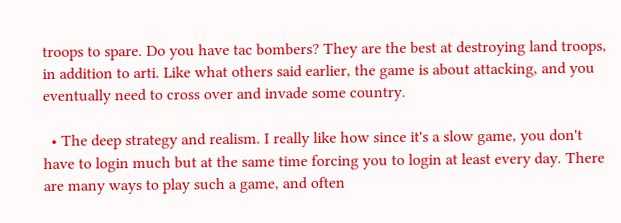troops to spare. Do you have tac bombers? They are the best at destroying land troops, in addition to arti. Like what others said earlier, the game is about attacking, and you eventually need to cross over and invade some country.

  • The deep strategy and realism. I really like how since it's a slow game, you don't have to login much but at the same time forcing you to login at least every day. There are many ways to play such a game, and often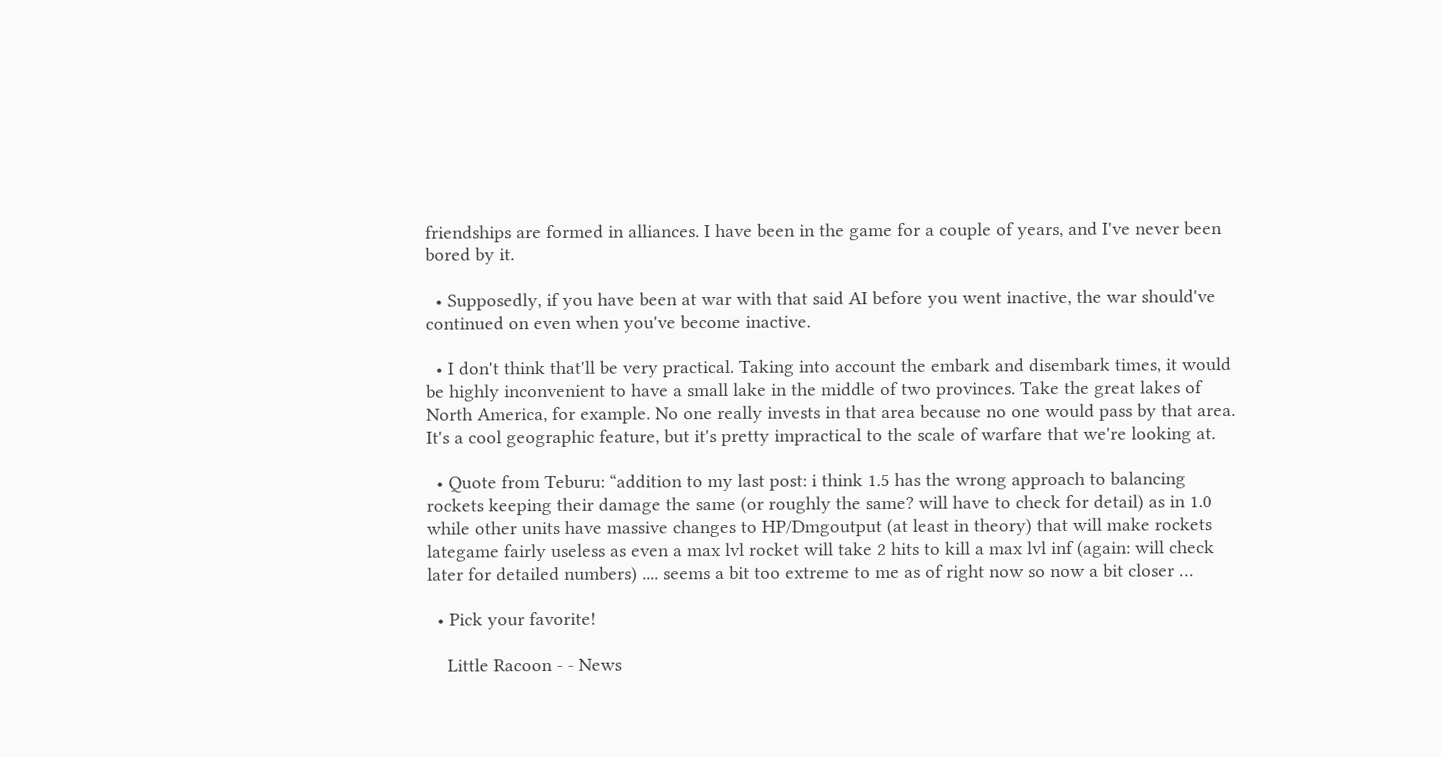friendships are formed in alliances. I have been in the game for a couple of years, and I've never been bored by it.

  • Supposedly, if you have been at war with that said AI before you went inactive, the war should've continued on even when you've become inactive.

  • I don't think that'll be very practical. Taking into account the embark and disembark times, it would be highly inconvenient to have a small lake in the middle of two provinces. Take the great lakes of North America, for example. No one really invests in that area because no one would pass by that area. It's a cool geographic feature, but it's pretty impractical to the scale of warfare that we're looking at.

  • Quote from Teburu: “addition to my last post: i think 1.5 has the wrong approach to balancing rockets keeping their damage the same (or roughly the same? will have to check for detail) as in 1.0 while other units have massive changes to HP/Dmgoutput (at least in theory) that will make rockets lategame fairly useless as even a max lvl rocket will take 2 hits to kill a max lvl inf (again: will check later for detailed numbers) .... seems a bit too extreme to me as of right now so now a bit closer …

  • Pick your favorite!

    Little Racoon - - News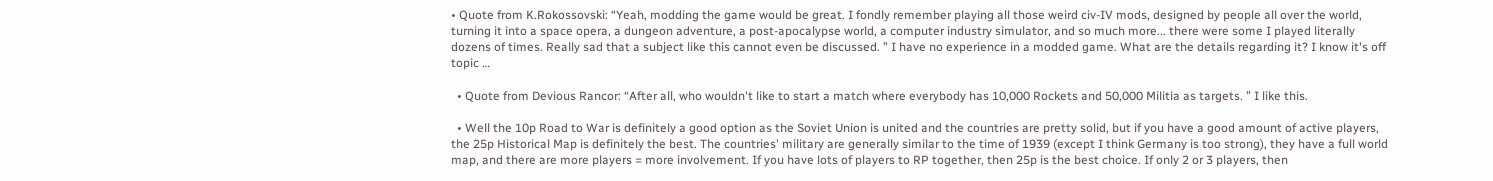• Quote from K.Rokossovski: “Yeah, modding the game would be great. I fondly remember playing all those weird civ-IV mods, designed by people all over the world, turning it into a space opera, a dungeon adventure, a post-apocalypse world, a computer industry simulator, and so much more... there were some I played literally dozens of times. Really sad that a subject like this cannot even be discussed. ” I have no experience in a modded game. What are the details regarding it? I know it's off topic …

  • Quote from Devious Rancor: “After all, who wouldn't like to start a match where everybody has 10,000 Rockets and 50,000 Militia as targets. ” I like this.

  • Well the 10p Road to War is definitely a good option as the Soviet Union is united and the countries are pretty solid, but if you have a good amount of active players, the 25p Historical Map is definitely the best. The countries' military are generally similar to the time of 1939 (except I think Germany is too strong), they have a full world map, and there are more players = more involvement. If you have lots of players to RP together, then 25p is the best choice. If only 2 or 3 players, then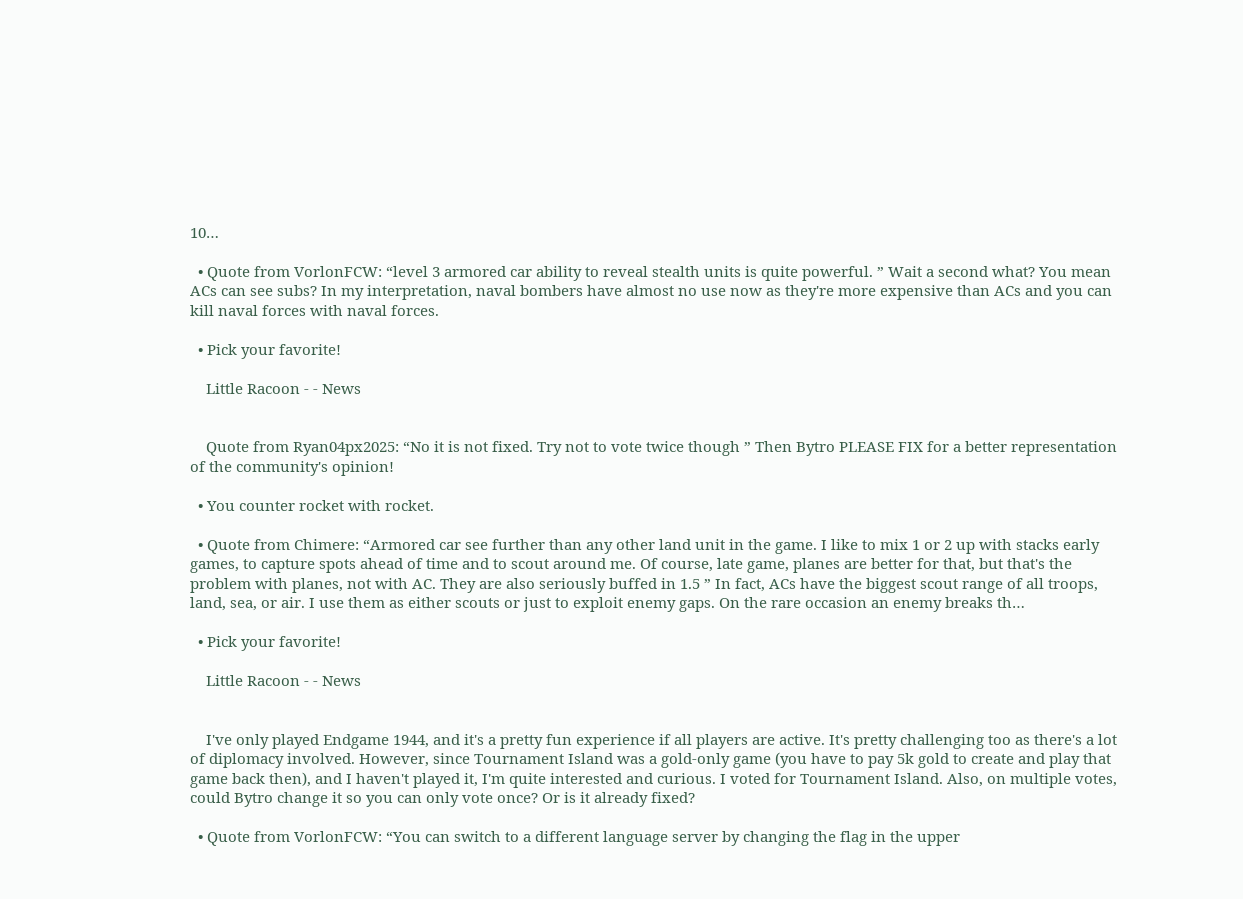10…

  • Quote from VorlonFCW: “level 3 armored car ability to reveal stealth units is quite powerful. ” Wait a second what? You mean ACs can see subs? In my interpretation, naval bombers have almost no use now as they're more expensive than ACs and you can kill naval forces with naval forces.

  • Pick your favorite!

    Little Racoon - - News


    Quote from Ryan04px2025: “No it is not fixed. Try not to vote twice though ” Then Bytro PLEASE FIX for a better representation of the community's opinion!

  • You counter rocket with rocket.

  • Quote from Chimere: “Armored car see further than any other land unit in the game. I like to mix 1 or 2 up with stacks early games, to capture spots ahead of time and to scout around me. Of course, late game, planes are better for that, but that's the problem with planes, not with AC. They are also seriously buffed in 1.5 ” In fact, ACs have the biggest scout range of all troops, land, sea, or air. I use them as either scouts or just to exploit enemy gaps. On the rare occasion an enemy breaks th…

  • Pick your favorite!

    Little Racoon - - News


    I've only played Endgame 1944, and it's a pretty fun experience if all players are active. It's pretty challenging too as there's a lot of diplomacy involved. However, since Tournament Island was a gold-only game (you have to pay 5k gold to create and play that game back then), and I haven't played it, I'm quite interested and curious. I voted for Tournament Island. Also, on multiple votes, could Bytro change it so you can only vote once? Or is it already fixed?

  • Quote from VorlonFCW: “You can switch to a different language server by changing the flag in the upper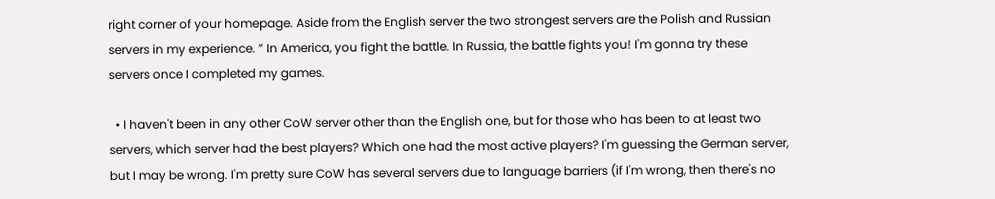right corner of your homepage. Aside from the English server the two strongest servers are the Polish and Russian servers in my experience. ” In America, you fight the battle. In Russia, the battle fights you! I'm gonna try these servers once I completed my games.

  • I haven't been in any other CoW server other than the English one, but for those who has been to at least two servers, which server had the best players? Which one had the most active players? I'm guessing the German server, but I may be wrong. I'm pretty sure CoW has several servers due to language barriers (if I'm wrong, then there's no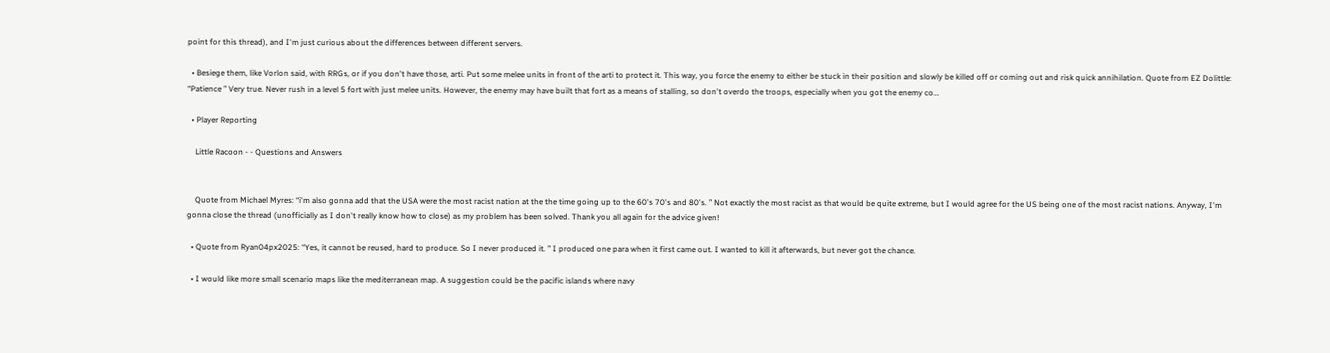point for this thread), and I'm just curious about the differences between different servers.

  • Besiege them, like Vorlon said, with RRGs, or if you don't have those, arti. Put some melee units in front of the arti to protect it. This way, you force the enemy to either be stuck in their position and slowly be killed off or coming out and risk quick annihilation. Quote from EZ Dolittle: “Patience ” Very true. Never rush in a level 5 fort with just melee units. However, the enemy may have built that fort as a means of stalling, so don't overdo the troops, especially when you got the enemy co…

  • Player Reporting

    Little Racoon - - Questions and Answers


    Quote from Michael Myres: “i'm also gonna add that the USA were the most racist nation at the the time going up to the 60's 70's and 80's. ” Not exactly the most racist as that would be quite extreme, but I would agree for the US being one of the most racist nations. Anyway, I'm gonna close the thread (unofficially as I don't really know how to close) as my problem has been solved. Thank you all again for the advice given!

  • Quote from Ryan04px2025: “Yes, it cannot be reused, hard to produce. So I never produced it. ” I produced one para when it first came out. I wanted to kill it afterwards, but never got the chance.

  • I would like more small scenario maps like the mediterranean map. A suggestion could be the pacific islands where navy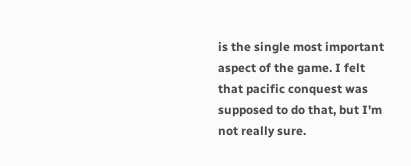is the single most important aspect of the game. I felt that pacific conquest was supposed to do that, but I'm not really sure.